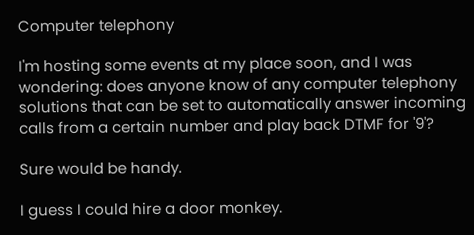Computer telephony

I'm hosting some events at my place soon, and I was wondering: does anyone know of any computer telephony solutions that can be set to automatically answer incoming calls from a certain number and play back DTMF for '9'?

Sure would be handy.

I guess I could hire a door monkey.